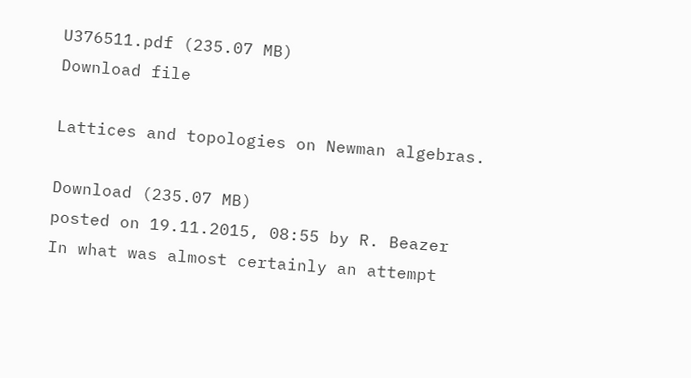U376511.pdf (235.07 MB)
Download file

Lattices and topologies on Newman algebras.

Download (235.07 MB)
posted on 19.11.2015, 08:55 by R. Beazer
In what was almost certainly an attempt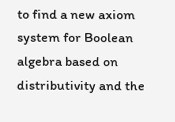to find a new axiom system for Boolean algebra based on distributivity and the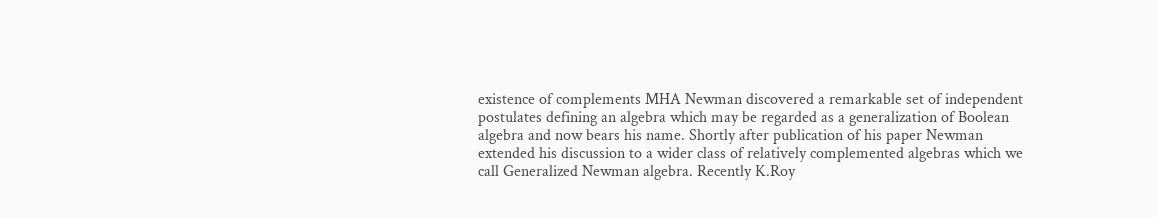existence of complements MHA Newman discovered a remarkable set of independent postulates defining an algebra which may be regarded as a generalization of Boolean algebra and now bears his name. Shortly after publication of his paper Newman extended his discussion to a wider class of relatively complemented algebras which we call Generalized Newman algebra. Recently K.Roy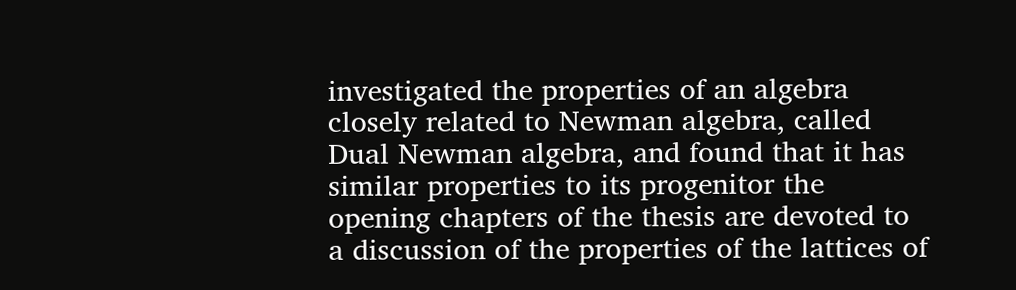investigated the properties of an algebra closely related to Newman algebra, called Dual Newman algebra, and found that it has similar properties to its progenitor the opening chapters of the thesis are devoted to a discussion of the properties of the lattices of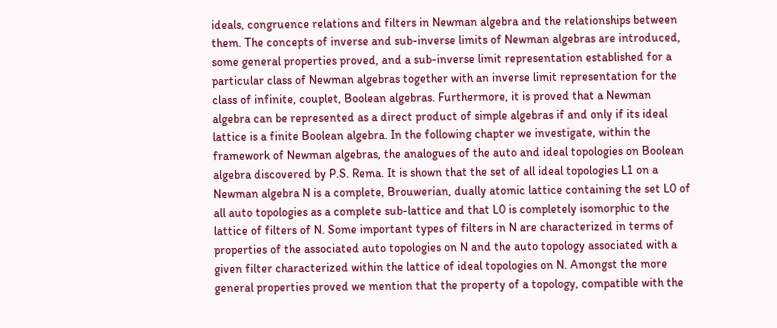ideals, congruence relations and filters in Newman algebra and the relationships between them. The concepts of inverse and sub-inverse limits of Newman algebras are introduced, some general properties proved, and a sub-inverse limit representation established for a particular class of Newman algebras together with an inverse limit representation for the class of infinite, couplet, Boolean algebras. Furthermore, it is proved that a Newman algebra can be represented as a direct product of simple algebras if and only if its ideal lattice is a finite Boolean algebra. In the following chapter we investigate, within the framework of Newman algebras, the analogues of the auto and ideal topologies on Boolean algebra discovered by P.S. Rema. It is shown that the set of all ideal topologies L1 on a Newman algebra N is a complete, Brouwerian, dually atomic lattice containing the set L0 of all auto topologies as a complete sub-lattice and that L0 is completely isomorphic to the lattice of filters of N. Some important types of filters in N are characterized in terms of properties of the associated auto topologies on N and the auto topology associated with a given filter characterized within the lattice of ideal topologies on N. Amongst the more general properties proved we mention that the property of a topology, compatible with the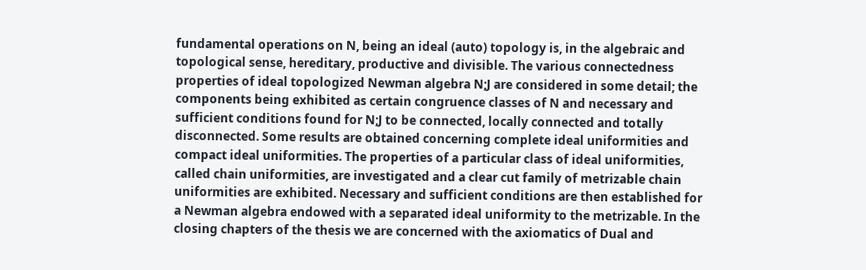fundamental operations on N, being an ideal (auto) topology is, in the algebraic and topological sense, hereditary, productive and divisible. The various connectedness properties of ideal topologized Newman algebra N;J are considered in some detail; the components being exhibited as certain congruence classes of N and necessary and sufficient conditions found for N;J to be connected, locally connected and totally disconnected. Some results are obtained concerning complete ideal uniformities and compact ideal uniformities. The properties of a particular class of ideal uniformities, called chain uniformities, are investigated and a clear cut family of metrizable chain uniformities are exhibited. Necessary and sufficient conditions are then established for a Newman algebra endowed with a separated ideal uniformity to the metrizable. In the closing chapters of the thesis we are concerned with the axiomatics of Dual and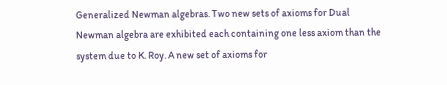Generalized Newman algebras. Two new sets of axioms for Dual Newman algebra are exhibited each containing one less axiom than the system due to K. Roy. A new set of axioms for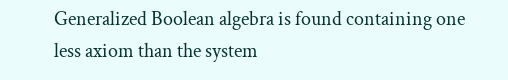Generalized Boolean algebra is found containing one less axiom than the system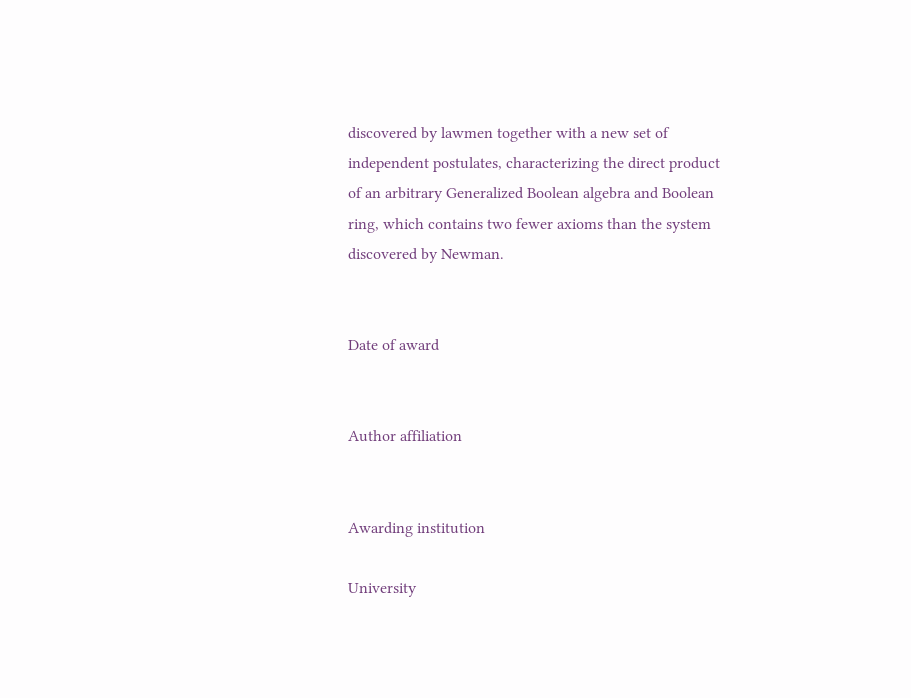discovered by lawmen together with a new set of independent postulates, characterizing the direct product of an arbitrary Generalized Boolean algebra and Boolean ring, which contains two fewer axioms than the system discovered by Newman.


Date of award


Author affiliation


Awarding institution

University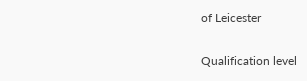of Leicester

Qualification level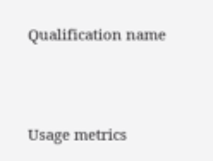Qualification name




Usage metrics